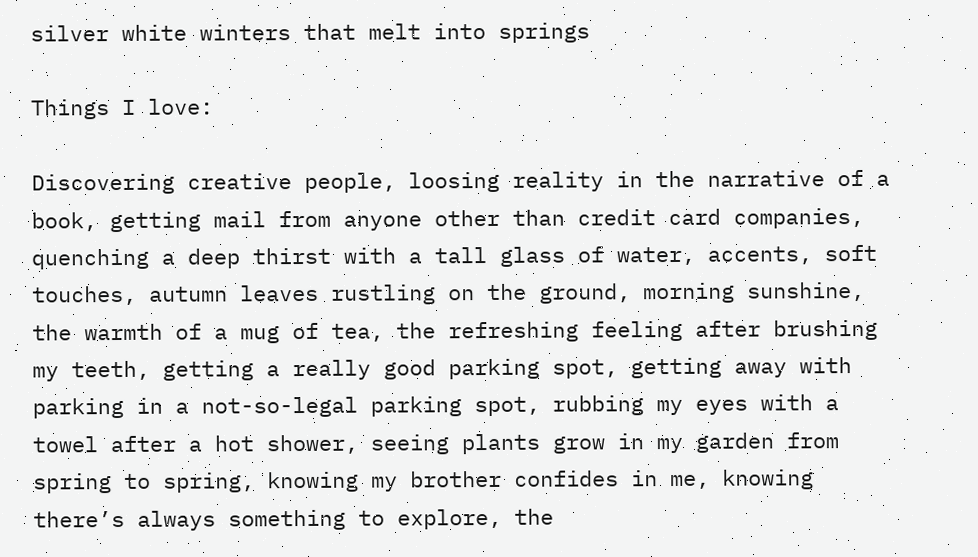silver white winters that melt into springs

Things I love:

Discovering creative people, loosing reality in the narrative of a book, getting mail from anyone other than credit card companies, quenching a deep thirst with a tall glass of water, accents, soft touches, autumn leaves rustling on the ground, morning sunshine, the warmth of a mug of tea, the refreshing feeling after brushing my teeth, getting a really good parking spot, getting away with parking in a not-so-legal parking spot, rubbing my eyes with a towel after a hot shower, seeing plants grow in my garden from spring to spring, knowing my brother confides in me, knowing there’s always something to explore, the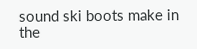sound ski boots make in the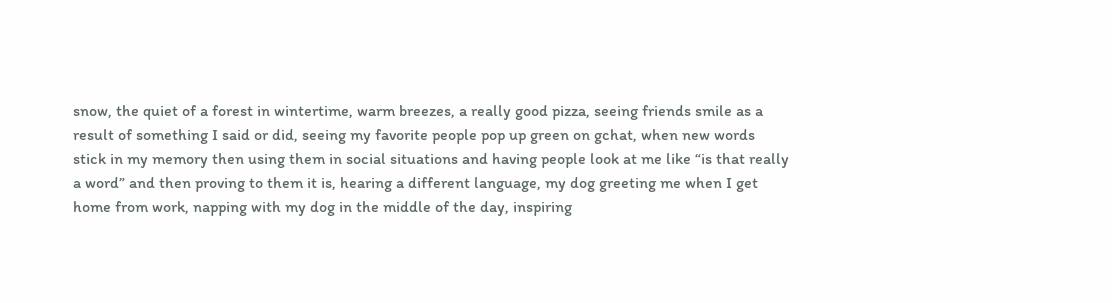snow, the quiet of a forest in wintertime, warm breezes, a really good pizza, seeing friends smile as a result of something I said or did, seeing my favorite people pop up green on gchat, when new words stick in my memory then using them in social situations and having people look at me like “is that really a word” and then proving to them it is, hearing a different language, my dog greeting me when I get home from work, napping with my dog in the middle of the day, inspiring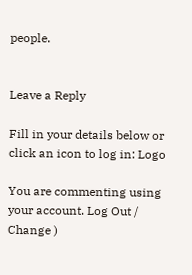people.


Leave a Reply

Fill in your details below or click an icon to log in: Logo

You are commenting using your account. Log Out / Change )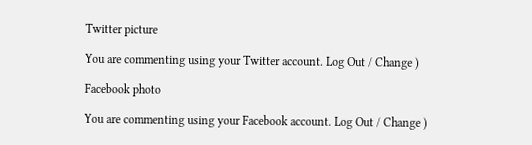Twitter picture

You are commenting using your Twitter account. Log Out / Change )

Facebook photo

You are commenting using your Facebook account. Log Out / Change )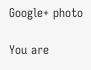Google+ photo

You are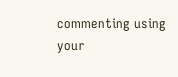commenting using your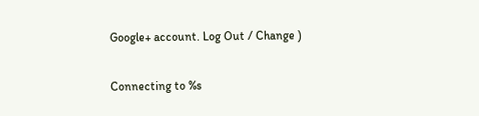Google+ account. Log Out / Change )

Connecting to %s